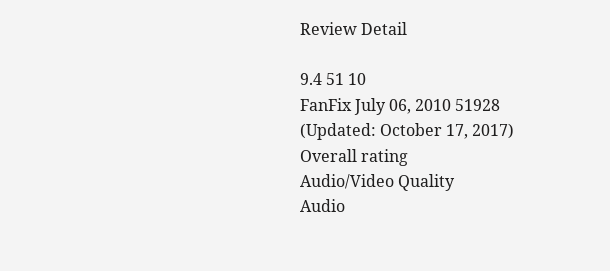Review Detail

9.4 51 10
FanFix July 06, 2010 51928
(Updated: October 17, 2017)
Overall rating
Audio/Video Quality
Audio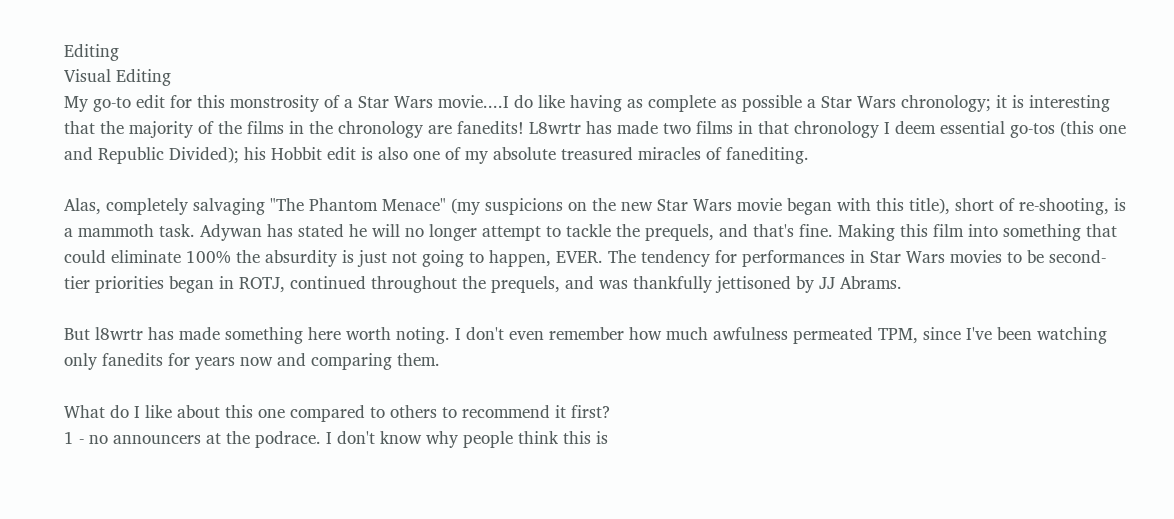Editing
Visual Editing
My go-to edit for this monstrosity of a Star Wars movie....I do like having as complete as possible a Star Wars chronology; it is interesting that the majority of the films in the chronology are fanedits! L8wrtr has made two films in that chronology I deem essential go-tos (this one and Republic Divided); his Hobbit edit is also one of my absolute treasured miracles of fanediting.

Alas, completely salvaging "The Phantom Menace" (my suspicions on the new Star Wars movie began with this title), short of re-shooting, is a mammoth task. Adywan has stated he will no longer attempt to tackle the prequels, and that's fine. Making this film into something that could eliminate 100% the absurdity is just not going to happen, EVER. The tendency for performances in Star Wars movies to be second-tier priorities began in ROTJ, continued throughout the prequels, and was thankfully jettisoned by JJ Abrams.

But l8wrtr has made something here worth noting. I don't even remember how much awfulness permeated TPM, since I've been watching only fanedits for years now and comparing them.

What do I like about this one compared to others to recommend it first?
1 - no announcers at the podrace. I don't know why people think this is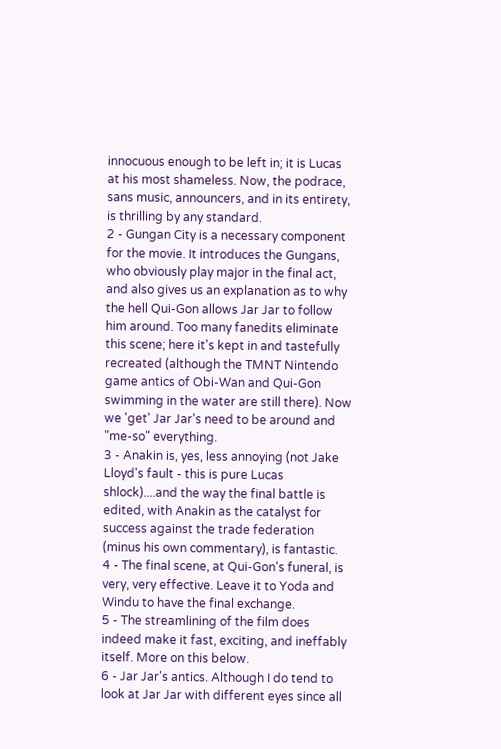innocuous enough to be left in; it is Lucas at his most shameless. Now, the podrace, sans music, announcers, and in its entirety, is thrilling by any standard.
2 - Gungan City is a necessary component for the movie. It introduces the Gungans, who obviously play major in the final act, and also gives us an explanation as to why the hell Qui-Gon allows Jar Jar to follow him around. Too many fanedits eliminate this scene; here it's kept in and tastefully recreated (although the TMNT Nintendo game antics of Obi-Wan and Qui-Gon swimming in the water are still there). Now we 'get' Jar Jar's need to be around and "me-so" everything.
3 - Anakin is, yes, less annoying (not Jake Lloyd's fault - this is pure Lucas shlock)....and the way the final battle is edited, with Anakin as the catalyst for success against the trade federation (minus his own commentary), is fantastic.
4 - The final scene, at Qui-Gon's funeral, is very, very effective. Leave it to Yoda and Windu to have the final exchange.
5 - The streamlining of the film does indeed make it fast, exciting, and ineffably itself. More on this below.
6 - Jar Jar's antics. Although I do tend to look at Jar Jar with different eyes since all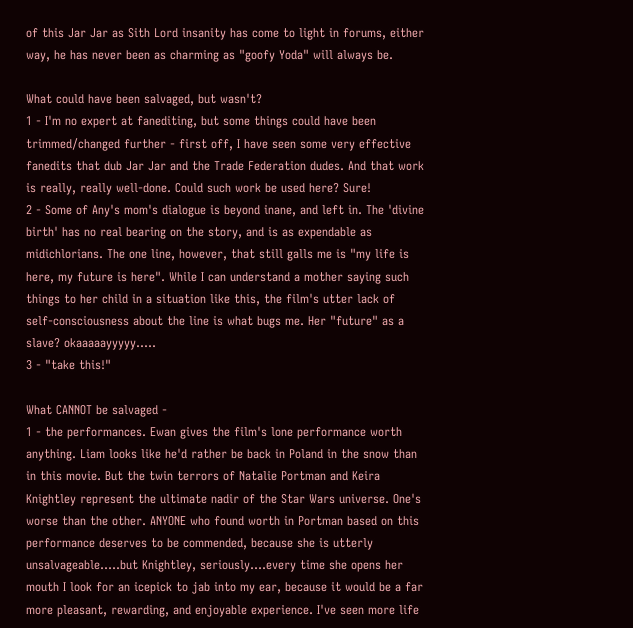of this Jar Jar as Sith Lord insanity has come to light in forums, either way, he has never been as charming as "goofy Yoda" will always be.

What could have been salvaged, but wasn't?
1 - I'm no expert at fanediting, but some things could have been trimmed/changed further - first off, I have seen some very effective fanedits that dub Jar Jar and the Trade Federation dudes. And that work is really, really well-done. Could such work be used here? Sure!
2 - Some of Any's mom's dialogue is beyond inane, and left in. The 'divine birth' has no real bearing on the story, and is as expendable as midichlorians. The one line, however, that still galls me is "my life is here, my future is here". While I can understand a mother saying such things to her child in a situation like this, the film's utter lack of self-consciousness about the line is what bugs me. Her "future" as a slave? okaaaaayyyyy.....
3 - "take this!"

What CANNOT be salvaged -
1 - the performances. Ewan gives the film's lone performance worth anything. Liam looks like he'd rather be back in Poland in the snow than in this movie. But the twin terrors of Natalie Portman and Keira Knightley represent the ultimate nadir of the Star Wars universe. One's worse than the other. ANYONE who found worth in Portman based on this performance deserves to be commended, because she is utterly unsalvageable.....but Knightley, seriously....every time she opens her mouth I look for an icepick to jab into my ear, because it would be a far more pleasant, rewarding, and enjoyable experience. I've seen more life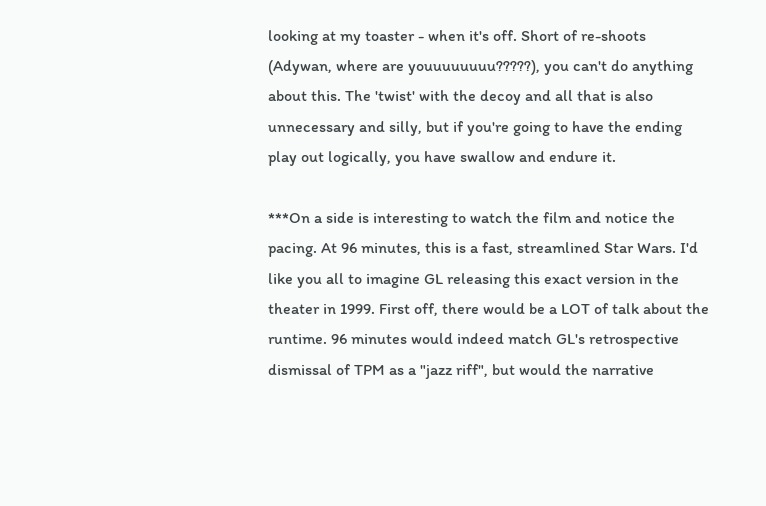looking at my toaster - when it's off. Short of re-shoots (Adywan, where are youuuuuuuu?????), you can't do anything about this. The 'twist' with the decoy and all that is also unnecessary and silly, but if you're going to have the ending play out logically, you have swallow and endure it.

***On a side is interesting to watch the film and notice the pacing. At 96 minutes, this is a fast, streamlined Star Wars. I'd like you all to imagine GL releasing this exact version in the theater in 1999. First off, there would be a LOT of talk about the runtime. 96 minutes would indeed match GL's retrospective dismissal of TPM as a "jazz riff", but would the narrative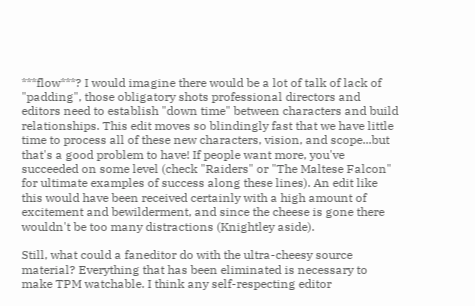***flow***? I would imagine there would be a lot of talk of lack of "padding", those obligatory shots professional directors and editors need to establish "down time" between characters and build relationships. This edit moves so blindingly fast that we have little time to process all of these new characters, vision, and scope...but that's a good problem to have! If people want more, you've succeeded on some level (check "Raiders" or "The Maltese Falcon" for ultimate examples of success along these lines). An edit like this would have been received certainly with a high amount of excitement and bewilderment, and since the cheese is gone there wouldn't be too many distractions (Knightley aside).

Still, what could a faneditor do with the ultra-cheesy source material? Everything that has been eliminated is necessary to make TPM watchable. I think any self-respecting editor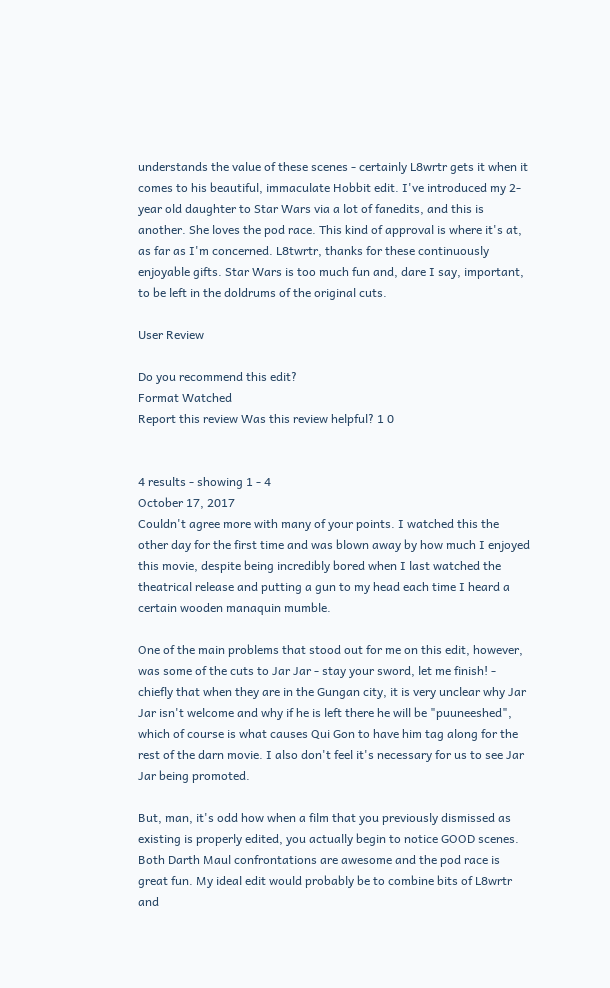understands the value of these scenes - certainly L8wrtr gets it when it comes to his beautiful, immaculate Hobbit edit. I've introduced my 2-year old daughter to Star Wars via a lot of fanedits, and this is another. She loves the pod race. This kind of approval is where it's at, as far as I'm concerned. L8twrtr, thanks for these continuously enjoyable gifts. Star Wars is too much fun and, dare I say, important, to be left in the doldrums of the original cuts.

User Review

Do you recommend this edit?
Format Watched
Report this review Was this review helpful? 1 0


4 results - showing 1 - 4
October 17, 2017
Couldn't agree more with many of your points. I watched this the other day for the first time and was blown away by how much I enjoyed this movie, despite being incredibly bored when I last watched the theatrical release and putting a gun to my head each time I heard a certain wooden manaquin mumble.

One of the main problems that stood out for me on this edit, however, was some of the cuts to Jar Jar - stay your sword, let me finish! - chiefly that when they are in the Gungan city, it is very unclear why Jar Jar isn't welcome and why if he is left there he will be "puuneeshed", which of course is what causes Qui Gon to have him tag along for the rest of the darn movie. I also don't feel it's necessary for us to see Jar Jar being promoted.

But, man, it's odd how when a film that you previously dismissed as existing is properly edited, you actually begin to notice GOOD scenes. Both Darth Maul confrontations are awesome and the pod race is great fun. My ideal edit would probably be to combine bits of L8wrtr and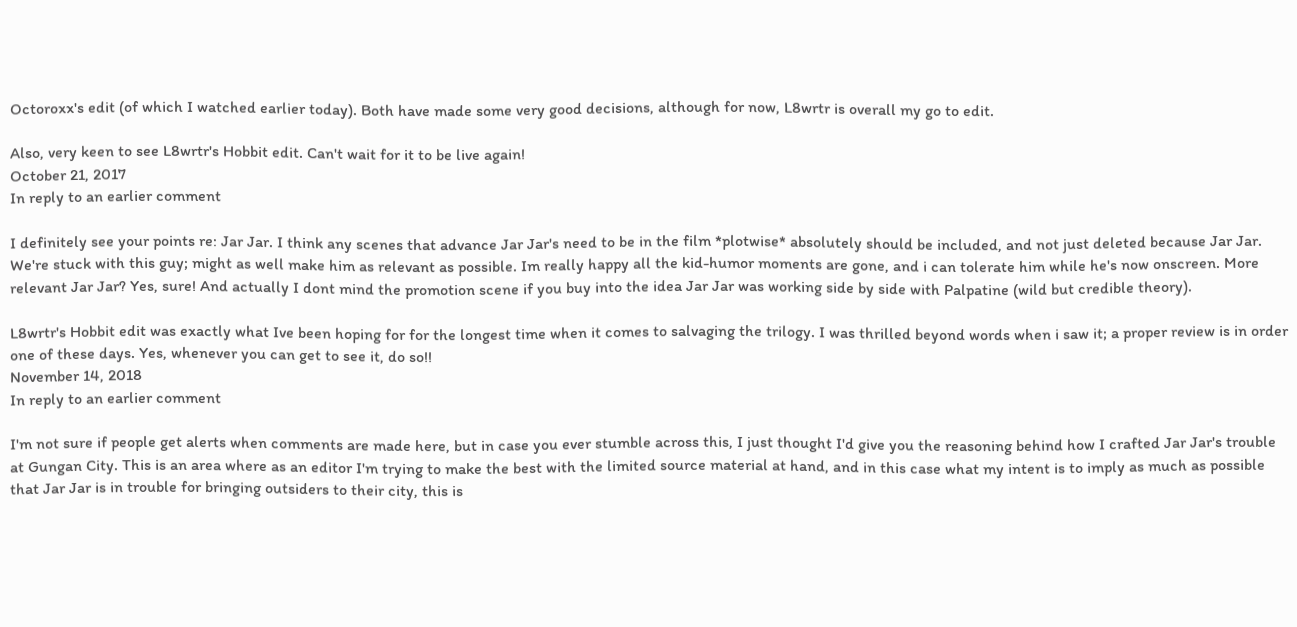Octoroxx's edit (of which I watched earlier today). Both have made some very good decisions, although for now, L8wrtr is overall my go to edit.

Also, very keen to see L8wrtr's Hobbit edit. Can't wait for it to be live again!
October 21, 2017
In reply to an earlier comment

I definitely see your points re: Jar Jar. I think any scenes that advance Jar Jar's need to be in the film *plotwise* absolutely should be included, and not just deleted because Jar Jar. We're stuck with this guy; might as well make him as relevant as possible. Im really happy all the kid-humor moments are gone, and i can tolerate him while he's now onscreen. More relevant Jar Jar? Yes, sure! And actually I dont mind the promotion scene if you buy into the idea Jar Jar was working side by side with Palpatine (wild but credible theory).

L8wrtr's Hobbit edit was exactly what Ive been hoping for for the longest time when it comes to salvaging the trilogy. I was thrilled beyond words when i saw it; a proper review is in order one of these days. Yes, whenever you can get to see it, do so!!
November 14, 2018
In reply to an earlier comment

I'm not sure if people get alerts when comments are made here, but in case you ever stumble across this, I just thought I'd give you the reasoning behind how I crafted Jar Jar's trouble at Gungan City. This is an area where as an editor I'm trying to make the best with the limited source material at hand, and in this case what my intent is to imply as much as possible that Jar Jar is in trouble for bringing outsiders to their city, this is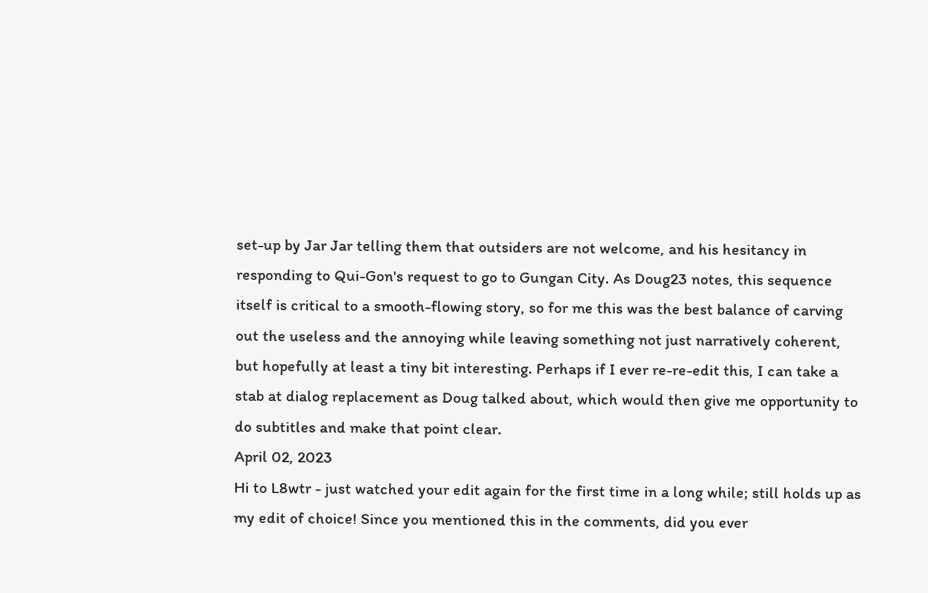set-up by Jar Jar telling them that outsiders are not welcome, and his hesitancy in responding to Qui-Gon's request to go to Gungan City. As Doug23 notes, this sequence itself is critical to a smooth-flowing story, so for me this was the best balance of carving out the useless and the annoying while leaving something not just narratively coherent, but hopefully at least a tiny bit interesting. Perhaps if I ever re-re-edit this, I can take a stab at dialog replacement as Doug talked about, which would then give me opportunity to do subtitles and make that point clear.
April 02, 2023
Hi to L8wtr - just watched your edit again for the first time in a long while; still holds up as my edit of choice! Since you mentioned this in the comments, did you ever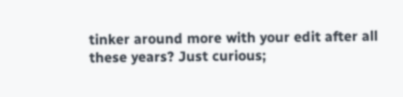tinker around more with your edit after all these years? Just curious;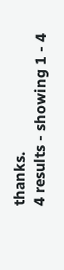thanks.
4 results - showing 1 - 4